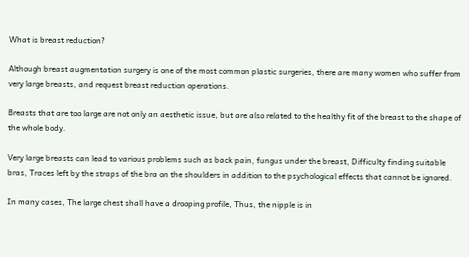What is breast reduction?

Although breast augmentation surgery is one of the most common plastic surgeries, there are many women who suffer from very large breasts, and request breast reduction operations.

Breasts that are too large are not only an aesthetic issue, but are also related to the healthy fit of the breast to the shape of the whole body.

Very large breasts can lead to various problems such as back pain, fungus under the breast, Difficulty finding suitable bras, Traces left by the straps of the bra on the shoulders in addition to the psychological effects that cannot be ignored.

In many cases, The large chest shall have a drooping profile, Thus, the nipple is in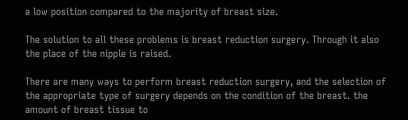a low position compared to the majority of breast size.

The solution to all these problems is breast reduction surgery. Through it also the place of the nipple is raised.

There are many ways to perform breast reduction surgery, and the selection of the appropriate type of surgery depends on the condition of the breast. the amount of breast tissue to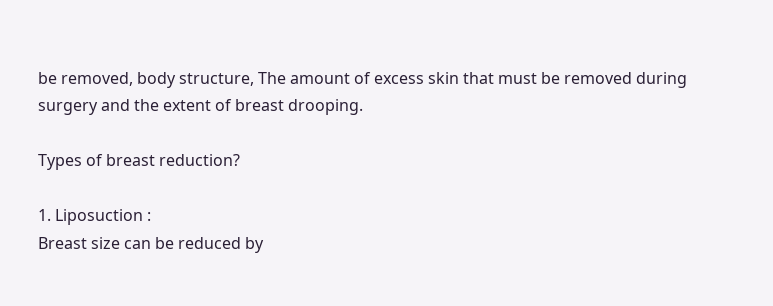be removed, body structure, The amount of excess skin that must be removed during surgery and the extent of breast drooping.

Types of breast reduction?

1. Liposuction :
Breast size can be reduced by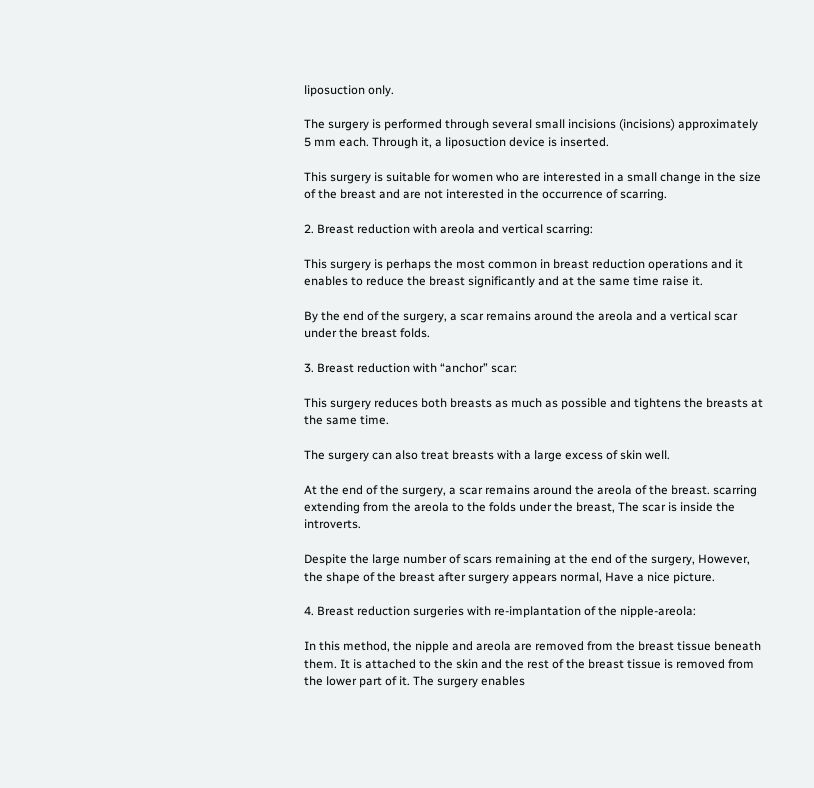liposuction only.

The surgery is performed through several small incisions (incisions) approximately 5 mm each. Through it, a liposuction device is inserted.

This surgery is suitable for women who are interested in a small change in the size of the breast and are not interested in the occurrence of scarring.

2. Breast reduction with areola and vertical scarring:

This surgery is perhaps the most common in breast reduction operations and it enables to reduce the breast significantly and at the same time raise it.

By the end of the surgery, a scar remains around the areola and a vertical scar under the breast folds.

3. Breast reduction with “anchor” scar:

This surgery reduces both breasts as much as possible and tightens the breasts at the same time.

The surgery can also treat breasts with a large excess of skin well.

At the end of the surgery, a scar remains around the areola of the breast. scarring extending from the areola to the folds under the breast, The scar is inside the introverts.

Despite the large number of scars remaining at the end of the surgery, However, the shape of the breast after surgery appears normal, Have a nice picture.

4. Breast reduction surgeries with re-implantation of the nipple-areola:

In this method, the nipple and areola are removed from the breast tissue beneath them. It is attached to the skin and the rest of the breast tissue is removed from the lower part of it. The surgery enables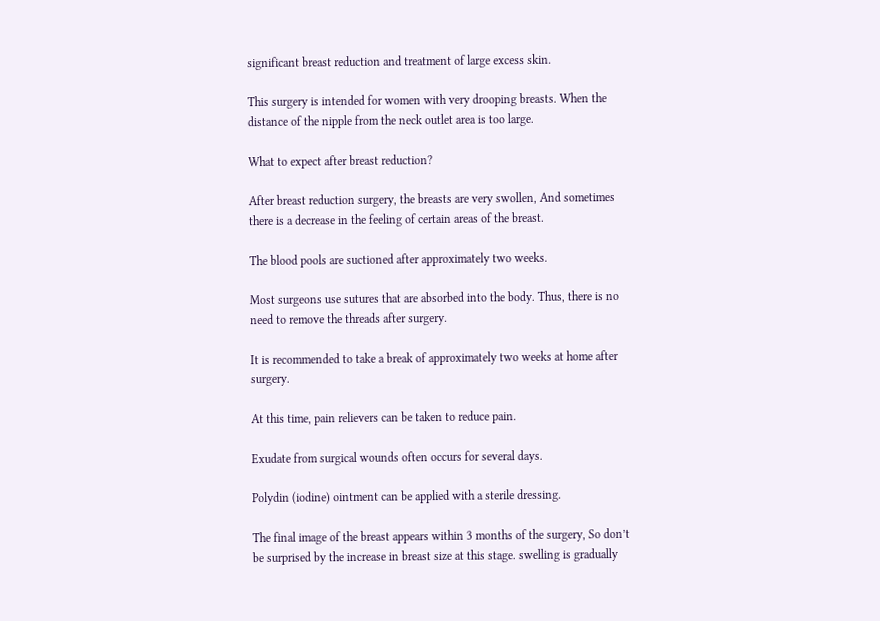significant breast reduction and treatment of large excess skin.

This surgery is intended for women with very drooping breasts. When the distance of the nipple from the neck outlet area is too large.

What to expect after breast reduction?

After breast reduction surgery, the breasts are very swollen, And sometimes there is a decrease in the feeling of certain areas of the breast.

The blood pools are suctioned after approximately two weeks.

Most surgeons use sutures that are absorbed into the body. Thus, there is no need to remove the threads after surgery.

It is recommended to take a break of approximately two weeks at home after surgery.

At this time, pain relievers can be taken to reduce pain.

Exudate from surgical wounds often occurs for several days.

Polydin (iodine) ointment can be applied with a sterile dressing.

The final image of the breast appears within 3 months of the surgery, So don’t be surprised by the increase in breast size at this stage. swelling is gradually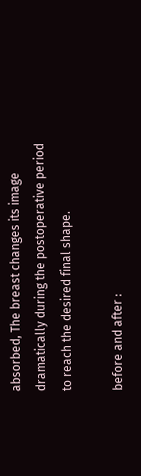absorbed, The breast changes its image dramatically during the postoperative period to reach the desired final shape.

before and after :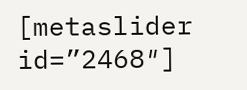[metaslider id=”2468″]